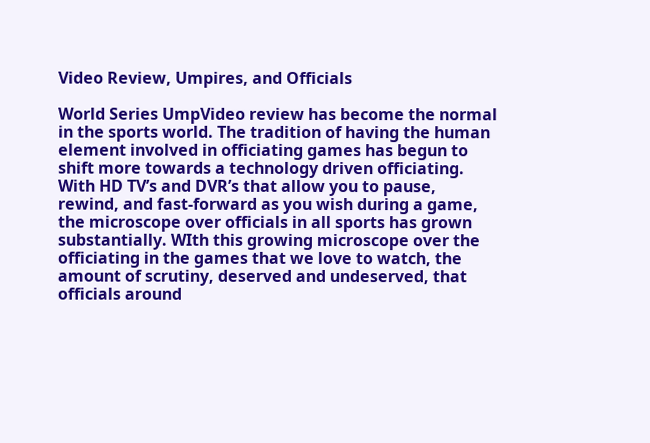Video Review, Umpires, and Officials

World Series UmpVideo review has become the normal in the sports world. The tradition of having the human element involved in officiating games has begun to shift more towards a technology driven officiating. With HD TV’s and DVR’s that allow you to pause, rewind, and fast-forward as you wish during a game, the microscope over officials in all sports has grown substantially. WIth this growing microscope over the officiating in the games that we love to watch, the amount of scrutiny, deserved and undeserved, that officials around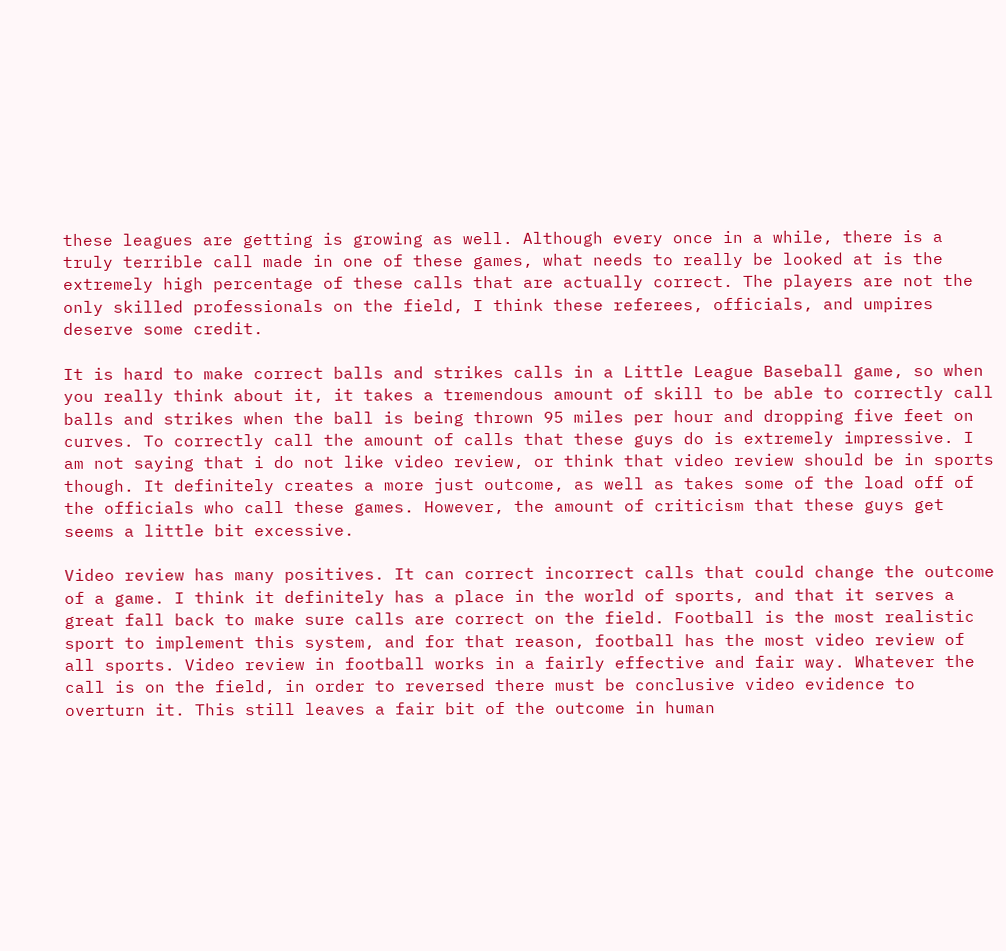these leagues are getting is growing as well. Although every once in a while, there is a truly terrible call made in one of these games, what needs to really be looked at is the extremely high percentage of these calls that are actually correct. The players are not the only skilled professionals on the field, I think these referees, officials, and umpires deserve some credit.

It is hard to make correct balls and strikes calls in a Little League Baseball game, so when you really think about it, it takes a tremendous amount of skill to be able to correctly call balls and strikes when the ball is being thrown 95 miles per hour and dropping five feet on curves. To correctly call the amount of calls that these guys do is extremely impressive. I am not saying that i do not like video review, or think that video review should be in sports though. It definitely creates a more just outcome, as well as takes some of the load off of the officials who call these games. However, the amount of criticism that these guys get seems a little bit excessive.

Video review has many positives. It can correct incorrect calls that could change the outcome of a game. I think it definitely has a place in the world of sports, and that it serves a great fall back to make sure calls are correct on the field. Football is the most realistic sport to implement this system, and for that reason, football has the most video review of all sports. Video review in football works in a fairly effective and fair way. Whatever the call is on the field, in order to reversed there must be conclusive video evidence to overturn it. This still leaves a fair bit of the outcome in human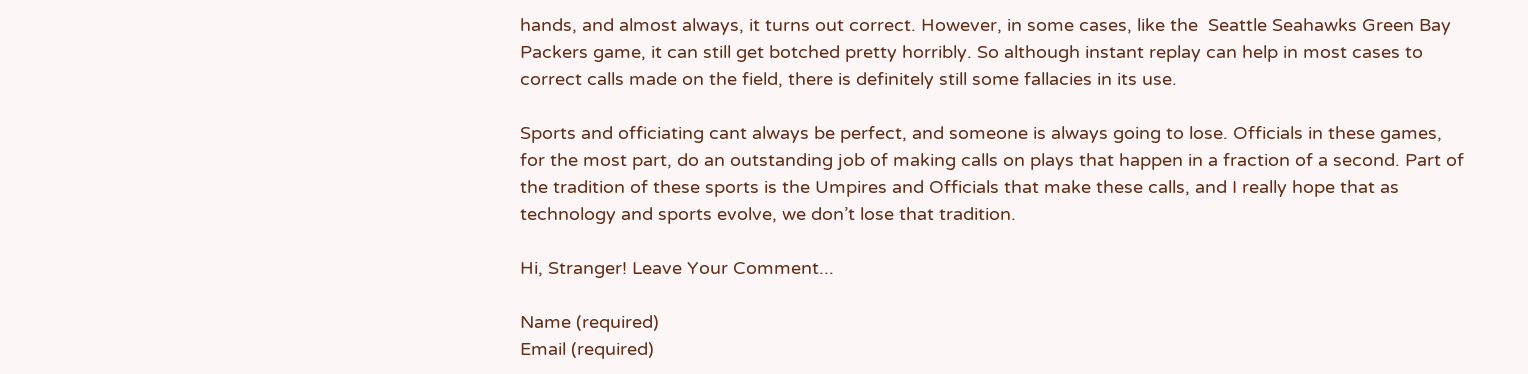hands, and almost always, it turns out correct. However, in some cases, like the  Seattle Seahawks Green Bay Packers game, it can still get botched pretty horribly. So although instant replay can help in most cases to correct calls made on the field, there is definitely still some fallacies in its use.

Sports and officiating cant always be perfect, and someone is always going to lose. Officials in these games, for the most part, do an outstanding job of making calls on plays that happen in a fraction of a second. Part of the tradition of these sports is the Umpires and Officials that make these calls, and I really hope that as technology and sports evolve, we don’t lose that tradition.

Hi, Stranger! Leave Your Comment...

Name (required)
Email (required)